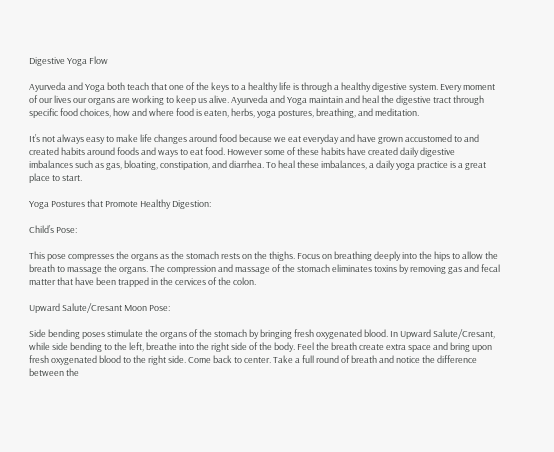Digestive Yoga Flow

Ayurveda and Yoga both teach that one of the keys to a healthy life is through a healthy digestive system. Every moment of our lives our organs are working to keep us alive. Ayurveda and Yoga maintain and heal the digestive tract through specific food choices, how and where food is eaten, herbs, yoga postures, breathing, and meditation.

It’s not always easy to make life changes around food because we eat everyday and have grown accustomed to and created habits around foods and ways to eat food. However some of these habits have created daily digestive imbalances such as gas, bloating, constipation, and diarrhea. To heal these imbalances, a daily yoga practice is a great place to start.

Yoga Postures that Promote Healthy Digestion:

Child’s Pose:

This pose compresses the organs as the stomach rests on the thighs. Focus on breathing deeply into the hips to allow the breath to massage the organs. The compression and massage of the stomach eliminates toxins by removing gas and fecal matter that have been trapped in the cervices of the colon.

Upward Salute/Cresant Moon Pose:

Side bending poses stimulate the organs of the stomach by bringing fresh oxygenated blood. In Upward Salute/Cresant, while side bending to the left, breathe into the right side of the body. Feel the breath create extra space and bring upon fresh oxygenated blood to the right side. Come back to center. Take a full round of breath and notice the difference between the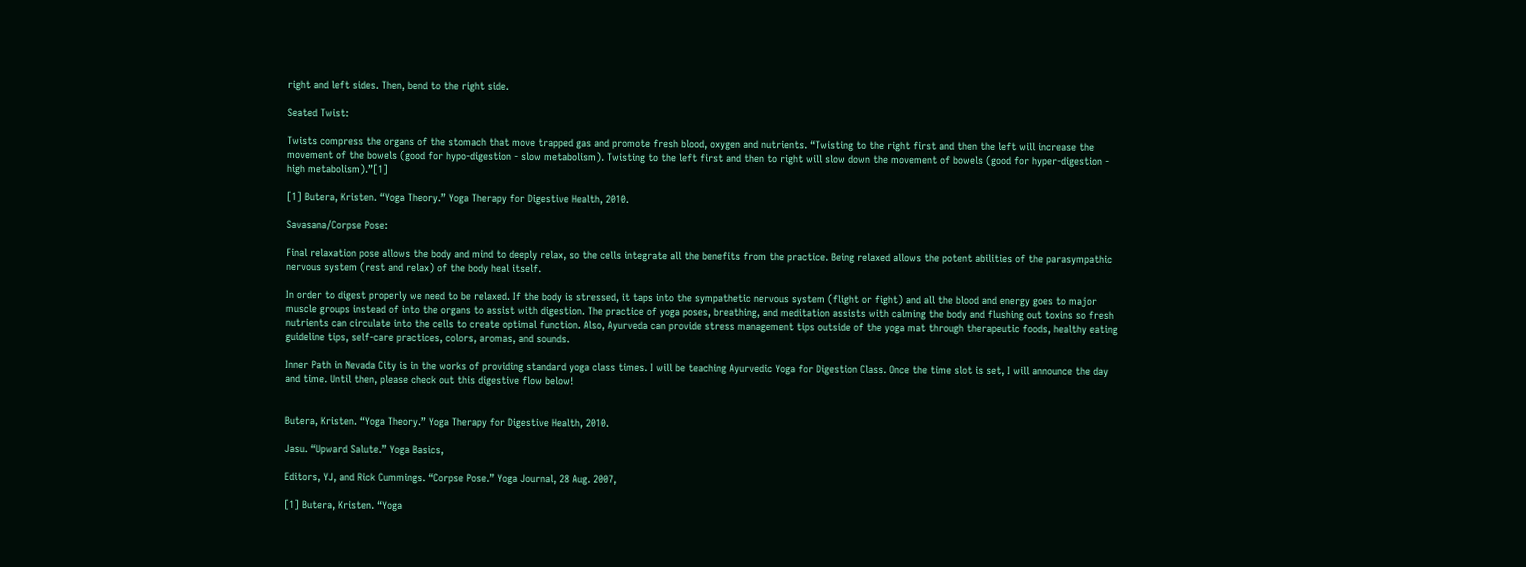right and left sides. Then, bend to the right side.

Seated Twist:

Twists compress the organs of the stomach that move trapped gas and promote fresh blood, oxygen and nutrients. “Twisting to the right first and then the left will increase the movement of the bowels (good for hypo-digestion - slow metabolism). Twisting to the left first and then to right will slow down the movement of bowels (good for hyper-digestion - high metabolism).”[1]

[1] Butera, Kristen. “Yoga Theory.” Yoga Therapy for Digestive Health, 2010.

Savasana/Corpse Pose:

Final relaxation pose allows the body and mind to deeply relax, so the cells integrate all the benefits from the practice. Being relaxed allows the potent abilities of the parasympathic nervous system (rest and relax) of the body heal itself.

In order to digest properly we need to be relaxed. If the body is stressed, it taps into the sympathetic nervous system (flight or fight) and all the blood and energy goes to major muscle groups instead of into the organs to assist with digestion. The practice of yoga poses, breathing, and meditation assists with calming the body and flushing out toxins so fresh nutrients can circulate into the cells to create optimal function. Also, Ayurveda can provide stress management tips outside of the yoga mat through therapeutic foods, healthy eating guideline tips, self-care practices, colors, aromas, and sounds.

Inner Path in Nevada City is in the works of providing standard yoga class times. I will be teaching Ayurvedic Yoga for Digestion Class. Once the time slot is set, I will announce the day and time. Until then, please check out this digestive flow below!


Butera, Kristen. “Yoga Theory.” Yoga Therapy for Digestive Health, 2010.

Jasu. “Upward Salute.” Yoga Basics,

Editors, YJ, and Rick Cummings. “Corpse Pose.” Yoga Journal, 28 Aug. 2007,

[1] Butera, Kristen. “Yoga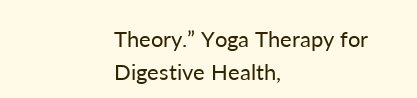Theory.” Yoga Therapy for Digestive Health,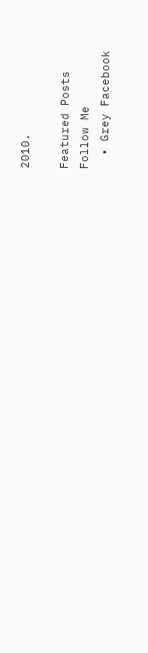2010.

Featured Posts
Follow Me
  • Grey Facebook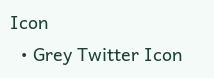Icon
  • Grey Twitter Icon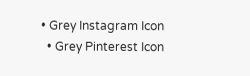• Grey Instagram Icon
  • Grey Pinterest Icon